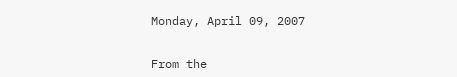Monday, April 09, 2007


From the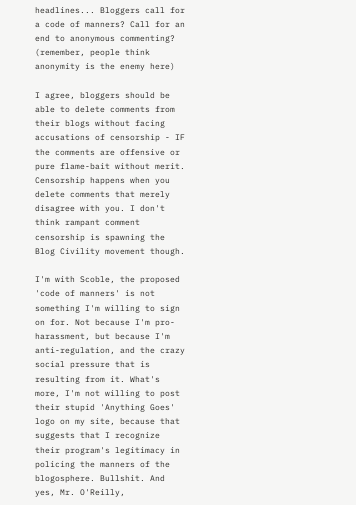headlines... Bloggers call for a code of manners? Call for an end to anonymous commenting? (remember, people think anonymity is the enemy here)

I agree, bloggers should be able to delete comments from their blogs without facing accusations of censorship - IF the comments are offensive or pure flame-bait without merit. Censorship happens when you delete comments that merely disagree with you. I don't think rampant comment censorship is spawning the Blog Civility movement though.

I'm with Scoble, the proposed 'code of manners' is not something I'm willing to sign on for. Not because I'm pro-harassment, but because I'm anti-regulation, and the crazy social pressure that is resulting from it. What's more, I'm not willing to post their stupid 'Anything Goes' logo on my site, because that suggests that I recognize their program's legitimacy in policing the manners of the blogosphere. Bullshit. And yes, Mr. O'Reilly,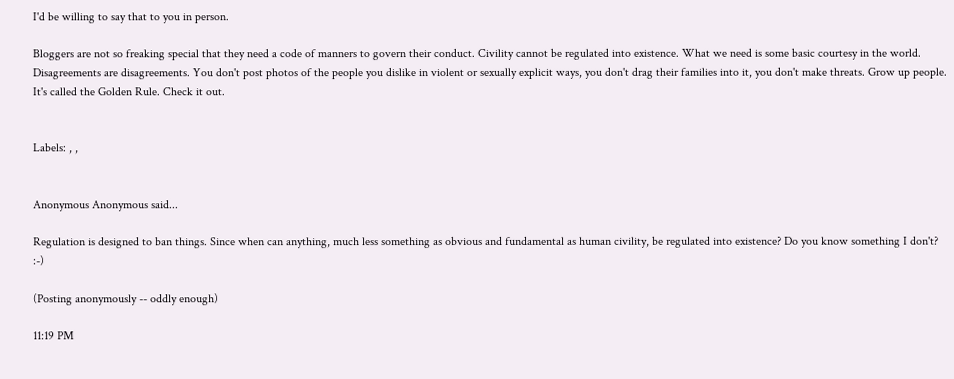I'd be willing to say that to you in person.

Bloggers are not so freaking special that they need a code of manners to govern their conduct. Civility cannot be regulated into existence. What we need is some basic courtesy in the world. Disagreements are disagreements. You don't post photos of the people you dislike in violent or sexually explicit ways, you don't drag their families into it, you don't make threats. Grow up people. It's called the Golden Rule. Check it out.


Labels: , ,


Anonymous Anonymous said...

Regulation is designed to ban things. Since when can anything, much less something as obvious and fundamental as human civility, be regulated into existence? Do you know something I don't? :-)

(Posting anonymously -- oddly enough)

11:19 PM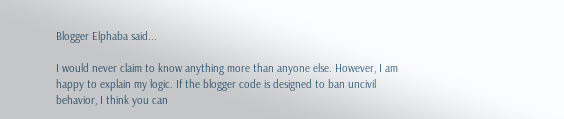Blogger Elphaba said...

I would never claim to know anything more than anyone else. However, I am happy to explain my logic. If the blogger code is designed to ban uncivil behavior, I think you can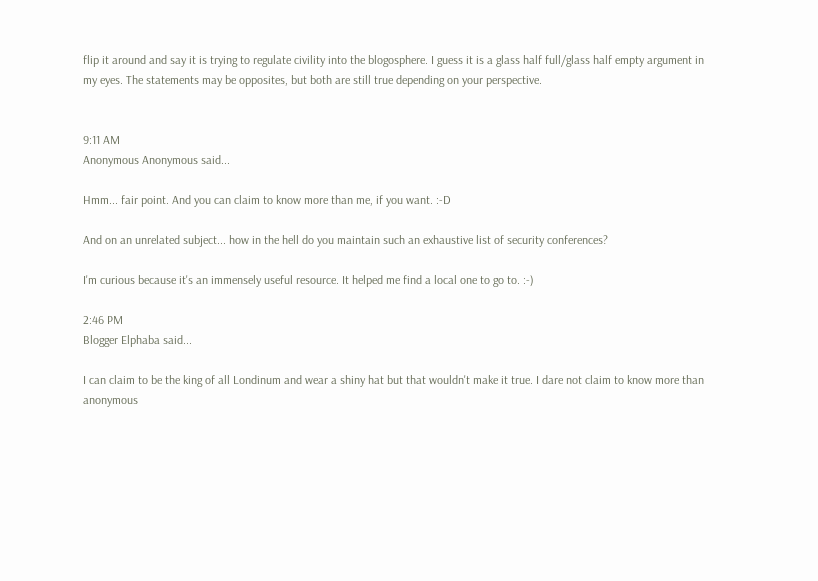flip it around and say it is trying to regulate civility into the blogosphere. I guess it is a glass half full/glass half empty argument in my eyes. The statements may be opposites, but both are still true depending on your perspective.


9:11 AM
Anonymous Anonymous said...

Hmm... fair point. And you can claim to know more than me, if you want. :-D

And on an unrelated subject... how in the hell do you maintain such an exhaustive list of security conferences?

I'm curious because it's an immensely useful resource. It helped me find a local one to go to. :-)

2:46 PM
Blogger Elphaba said...

I can claim to be the king of all Londinum and wear a shiny hat but that wouldn't make it true. I dare not claim to know more than anonymous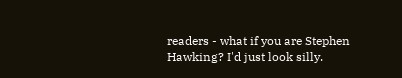readers - what if you are Stephen Hawking? I'd just look silly.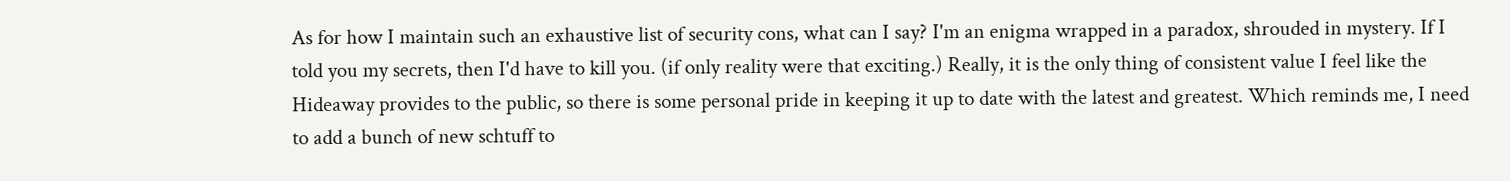As for how I maintain such an exhaustive list of security cons, what can I say? I'm an enigma wrapped in a paradox, shrouded in mystery. If I told you my secrets, then I'd have to kill you. (if only reality were that exciting.) Really, it is the only thing of consistent value I feel like the Hideaway provides to the public, so there is some personal pride in keeping it up to date with the latest and greatest. Which reminds me, I need to add a bunch of new schtuff to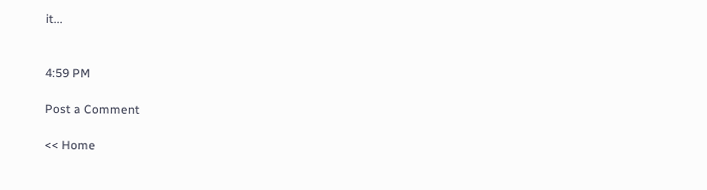it...


4:59 PM

Post a Comment

<< Home